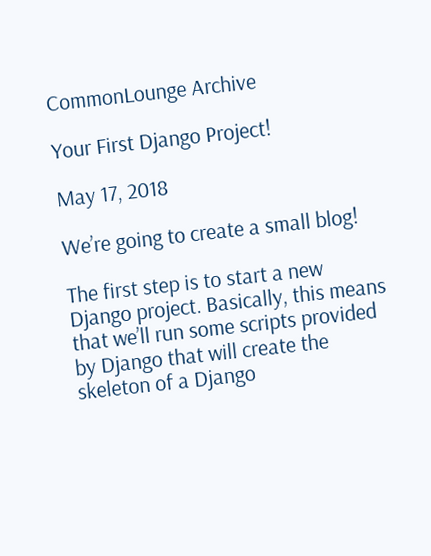CommonLounge Archive

Your First Django Project!

May 17, 2018

We’re going to create a small blog!

The first step is to start a new Django project. Basically, this means that we’ll run some scripts provided by Django that will create the skeleton of a Django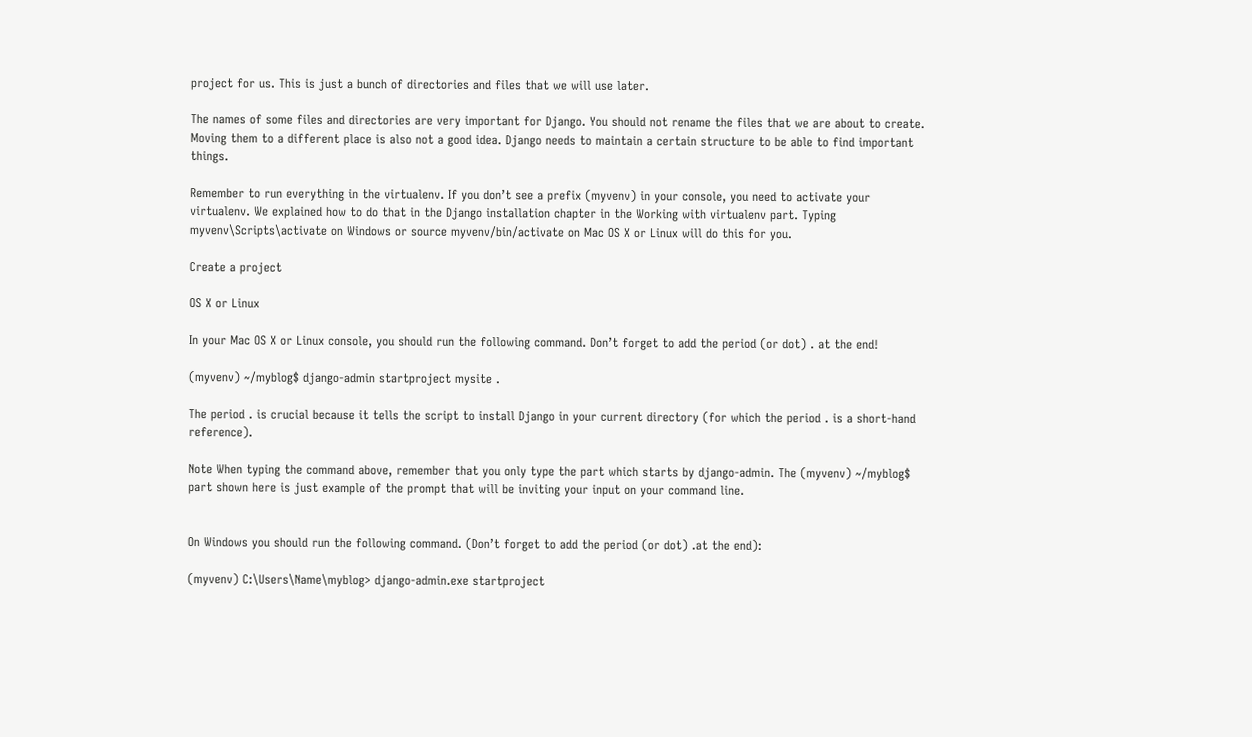project for us. This is just a bunch of directories and files that we will use later.

The names of some files and directories are very important for Django. You should not rename the files that we are about to create. Moving them to a different place is also not a good idea. Django needs to maintain a certain structure to be able to find important things.

Remember to run everything in the virtualenv. If you don’t see a prefix (myvenv) in your console, you need to activate your virtualenv. We explained how to do that in the Django installation chapter in the Working with virtualenv part. Typing myvenv\Scripts\activate on Windows or source myvenv/bin/activate on Mac OS X or Linux will do this for you.

Create a project

OS X or Linux

In your Mac OS X or Linux console, you should run the following command. Don’t forget to add the period (or dot) . at the end!

(myvenv) ~/myblog$ django-admin startproject mysite .

The period . is crucial because it tells the script to install Django in your current directory (for which the period . is a short-hand reference).

Note When typing the command above, remember that you only type the part which starts by django-admin. The (myvenv) ~/myblog$ part shown here is just example of the prompt that will be inviting your input on your command line.


On Windows you should run the following command. (Don’t forget to add the period (or dot) .at the end):

(myvenv) C:\Users\Name\myblog> django-admin.exe startproject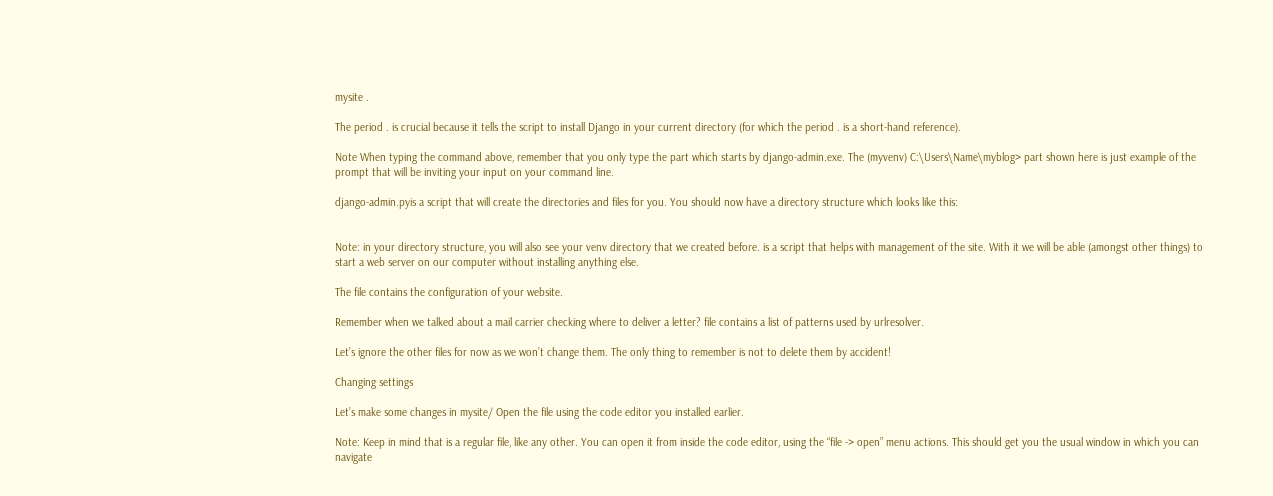mysite .

The period . is crucial because it tells the script to install Django in your current directory (for which the period . is a short-hand reference).

Note When typing the command above, remember that you only type the part which starts by django-admin.exe. The (myvenv) C:\Users\Name\myblog> part shown here is just example of the prompt that will be inviting your input on your command line.

django-admin.pyis a script that will create the directories and files for you. You should now have a directory structure which looks like this:


Note: in your directory structure, you will also see your venv directory that we created before. is a script that helps with management of the site. With it we will be able (amongst other things) to start a web server on our computer without installing anything else.

The file contains the configuration of your website.

Remember when we talked about a mail carrier checking where to deliver a letter? file contains a list of patterns used by urlresolver.

Let’s ignore the other files for now as we won’t change them. The only thing to remember is not to delete them by accident!

Changing settings

Let’s make some changes in mysite/ Open the file using the code editor you installed earlier.

Note: Keep in mind that is a regular file, like any other. You can open it from inside the code editor, using the “file -> open” menu actions. This should get you the usual window in which you can navigate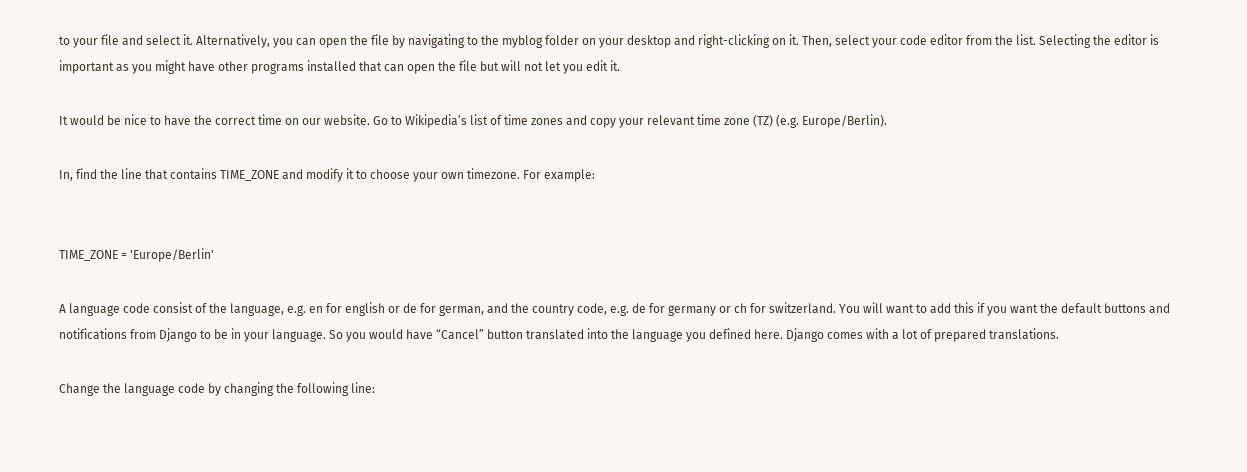to your file and select it. Alternatively, you can open the file by navigating to the myblog folder on your desktop and right-clicking on it. Then, select your code editor from the list. Selecting the editor is important as you might have other programs installed that can open the file but will not let you edit it.

It would be nice to have the correct time on our website. Go to Wikipedia’s list of time zones and copy your relevant time zone (TZ) (e.g. Europe/Berlin).

In, find the line that contains TIME_ZONE and modify it to choose your own timezone. For example:


TIME_ZONE = 'Europe/Berlin'

A language code consist of the language, e.g. en for english or de for german, and the country code, e.g. de for germany or ch for switzerland. You will want to add this if you want the default buttons and notifications from Django to be in your language. So you would have “Cancel” button translated into the language you defined here. Django comes with a lot of prepared translations.

Change the language code by changing the following line: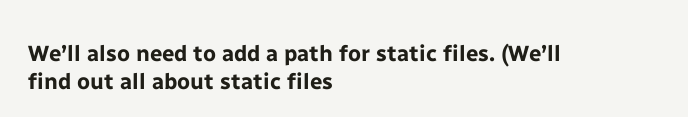We’ll also need to add a path for static files. (We’ll find out all about static files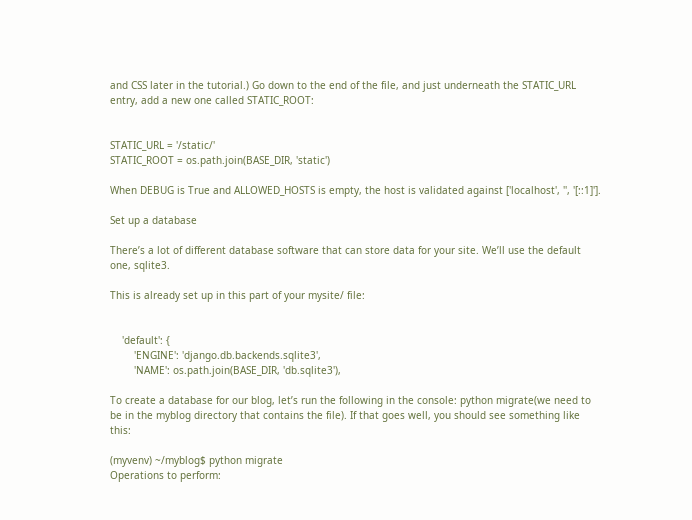and CSS later in the tutorial.) Go down to the end of the file, and just underneath the STATIC_URL entry, add a new one called STATIC_ROOT:


STATIC_URL = '/static/'
STATIC_ROOT = os.path.join(BASE_DIR, 'static')

When DEBUG is True and ALLOWED_HOSTS is empty, the host is validated against ['localhost', '', '[::1]'].

Set up a database

There’s a lot of different database software that can store data for your site. We’ll use the default one, sqlite3.

This is already set up in this part of your mysite/ file:


    'default': {
        'ENGINE': 'django.db.backends.sqlite3',
        'NAME': os.path.join(BASE_DIR, 'db.sqlite3'),

To create a database for our blog, let’s run the following in the console: python migrate(we need to be in the myblog directory that contains the file). If that goes well, you should see something like this:

(myvenv) ~/myblog$ python migrate
Operations to perform: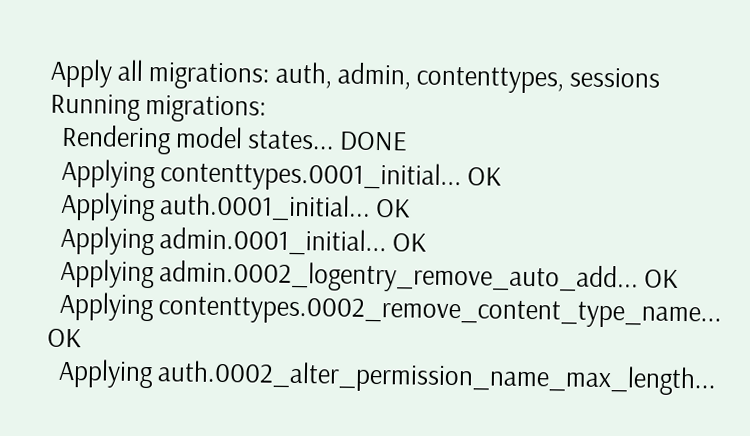Apply all migrations: auth, admin, contenttypes, sessions
Running migrations:
  Rendering model states... DONE
  Applying contenttypes.0001_initial... OK
  Applying auth.0001_initial... OK
  Applying admin.0001_initial... OK
  Applying admin.0002_logentry_remove_auto_add... OK
  Applying contenttypes.0002_remove_content_type_name... OK
  Applying auth.0002_alter_permission_name_max_length...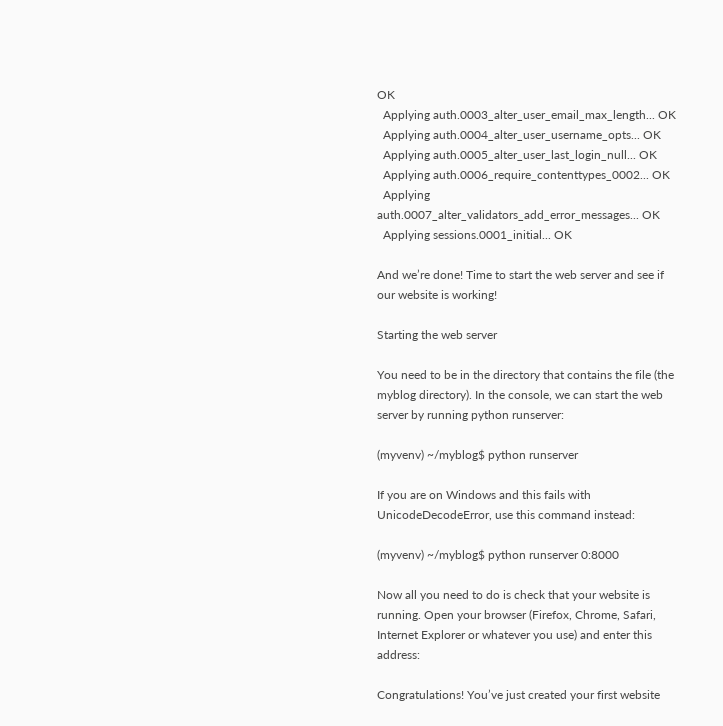OK
  Applying auth.0003_alter_user_email_max_length... OK
  Applying auth.0004_alter_user_username_opts... OK
  Applying auth.0005_alter_user_last_login_null... OK
  Applying auth.0006_require_contenttypes_0002... OK
  Applying auth.0007_alter_validators_add_error_messages... OK
  Applying sessions.0001_initial... OK

And we’re done! Time to start the web server and see if our website is working!

Starting the web server

You need to be in the directory that contains the file (the myblog directory). In the console, we can start the web server by running python runserver:

(myvenv) ~/myblog$ python runserver

If you are on Windows and this fails with UnicodeDecodeError, use this command instead:

(myvenv) ~/myblog$ python runserver 0:8000

Now all you need to do is check that your website is running. Open your browser (Firefox, Chrome, Safari, Internet Explorer or whatever you use) and enter this address:

Congratulations! You’ve just created your first website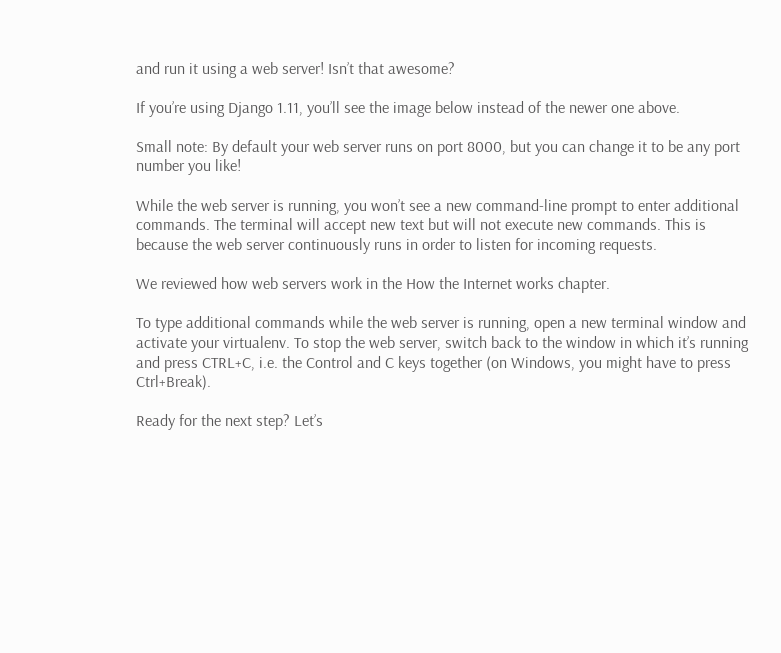and run it using a web server! Isn’t that awesome?

If you’re using Django 1.11, you’ll see the image below instead of the newer one above.

Small note: By default your web server runs on port 8000, but you can change it to be any port number you like!

While the web server is running, you won’t see a new command-line prompt to enter additional commands. The terminal will accept new text but will not execute new commands. This is because the web server continuously runs in order to listen for incoming requests.

We reviewed how web servers work in the How the Internet works chapter.

To type additional commands while the web server is running, open a new terminal window and activate your virtualenv. To stop the web server, switch back to the window in which it’s running and press CTRL+C, i.e. the Control and C keys together (on Windows, you might have to press Ctrl+Break).

Ready for the next step? Let’s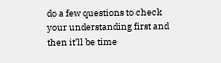do a few questions to check your understanding first and then it’ll be time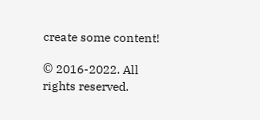create some content!

© 2016-2022. All rights reserved.